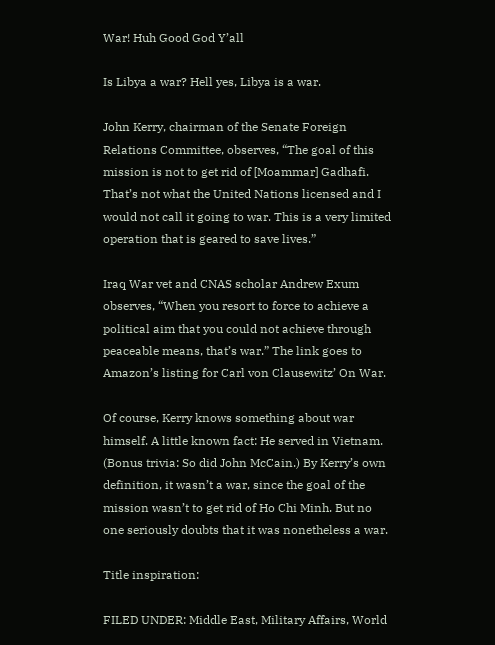War! Huh Good God Y’all

Is Libya a war? Hell yes, Libya is a war.

John Kerry, chairman of the Senate Foreign Relations Committee, observes, “The goal of this mission is not to get rid of [Moammar] Gadhafi. That’s not what the United Nations licensed and I would not call it going to war. This is a very limited operation that is geared to save lives.”

Iraq War vet and CNAS scholar Andrew Exum observes, “When you resort to force to achieve a political aim that you could not achieve through peaceable means, that’s war.” The link goes to Amazon’s listing for Carl von Clausewitz’ On War.

Of course, Kerry knows something about war himself. A little known fact: He served in Vietnam. (Bonus trivia: So did John McCain.) By Kerry’s own definition, it wasn’t a war, since the goal of the mission wasn’t to get rid of Ho Chi Minh. But no one seriously doubts that it was nonetheless a war.

Title inspiration:

FILED UNDER: Middle East, Military Affairs, World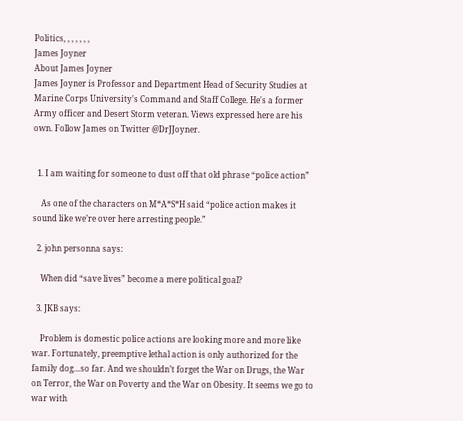Politics, , , , , , ,
James Joyner
About James Joyner
James Joyner is Professor and Department Head of Security Studies at Marine Corps University's Command and Staff College. He's a former Army officer and Desert Storm veteran. Views expressed here are his own. Follow James on Twitter @DrJJoyner.


  1. I am waiting for someone to dust off that old phrase “police action”

    As one of the characters on M*A*S*H said “police action makes it sound like we’re over here arresting people.”

  2. john personna says:

    When did “save lives” become a mere political goal?

  3. JKB says:

    Problem is domestic police actions are looking more and more like war. Fortunately, preemptive lethal action is only authorized for the family dog…so far. And we shouldn’t forget the War on Drugs, the War on Terror, the War on Poverty and the War on Obesity. It seems we go to war with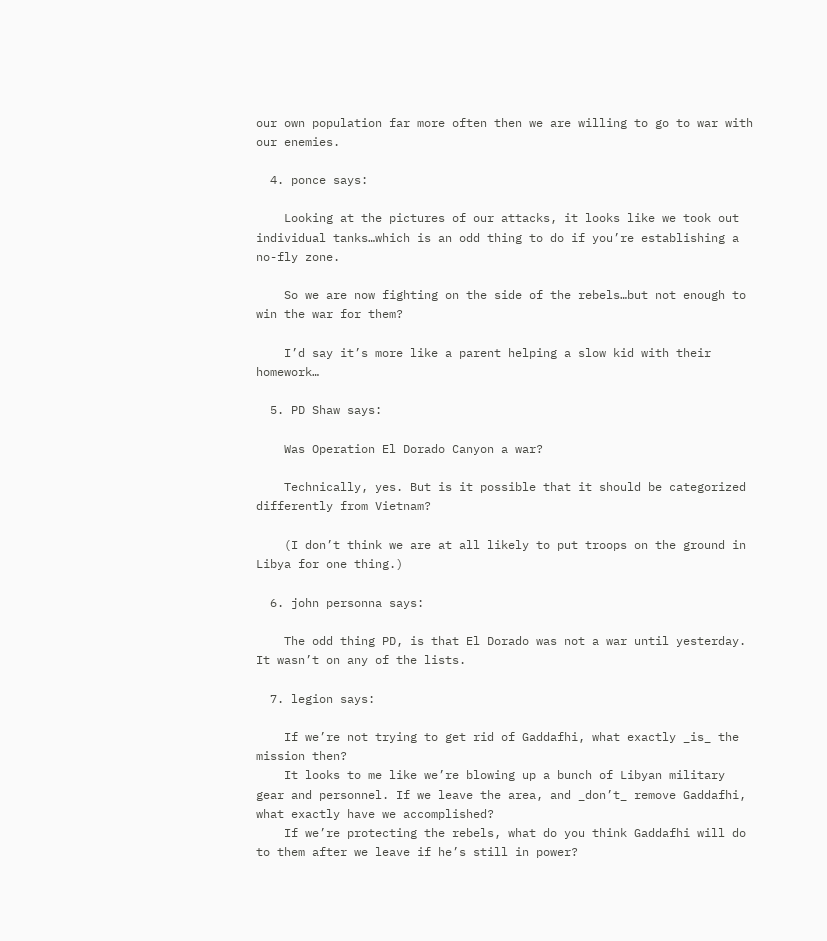our own population far more often then we are willing to go to war with our enemies.

  4. ponce says:

    Looking at the pictures of our attacks, it looks like we took out individual tanks…which is an odd thing to do if you’re establishing a no-fly zone.

    So we are now fighting on the side of the rebels…but not enough to win the war for them?

    I’d say it’s more like a parent helping a slow kid with their homework…

  5. PD Shaw says:

    Was Operation El Dorado Canyon a war?

    Technically, yes. But is it possible that it should be categorized differently from Vietnam?

    (I don’t think we are at all likely to put troops on the ground in Libya for one thing.)

  6. john personna says:

    The odd thing PD, is that El Dorado was not a war until yesterday. It wasn’t on any of the lists.

  7. legion says:

    If we’re not trying to get rid of Gaddafhi, what exactly _is_ the mission then?
    It looks to me like we’re blowing up a bunch of Libyan military gear and personnel. If we leave the area, and _don’t_ remove Gaddafhi, what exactly have we accomplished?
    If we’re protecting the rebels, what do you think Gaddafhi will do to them after we leave if he’s still in power?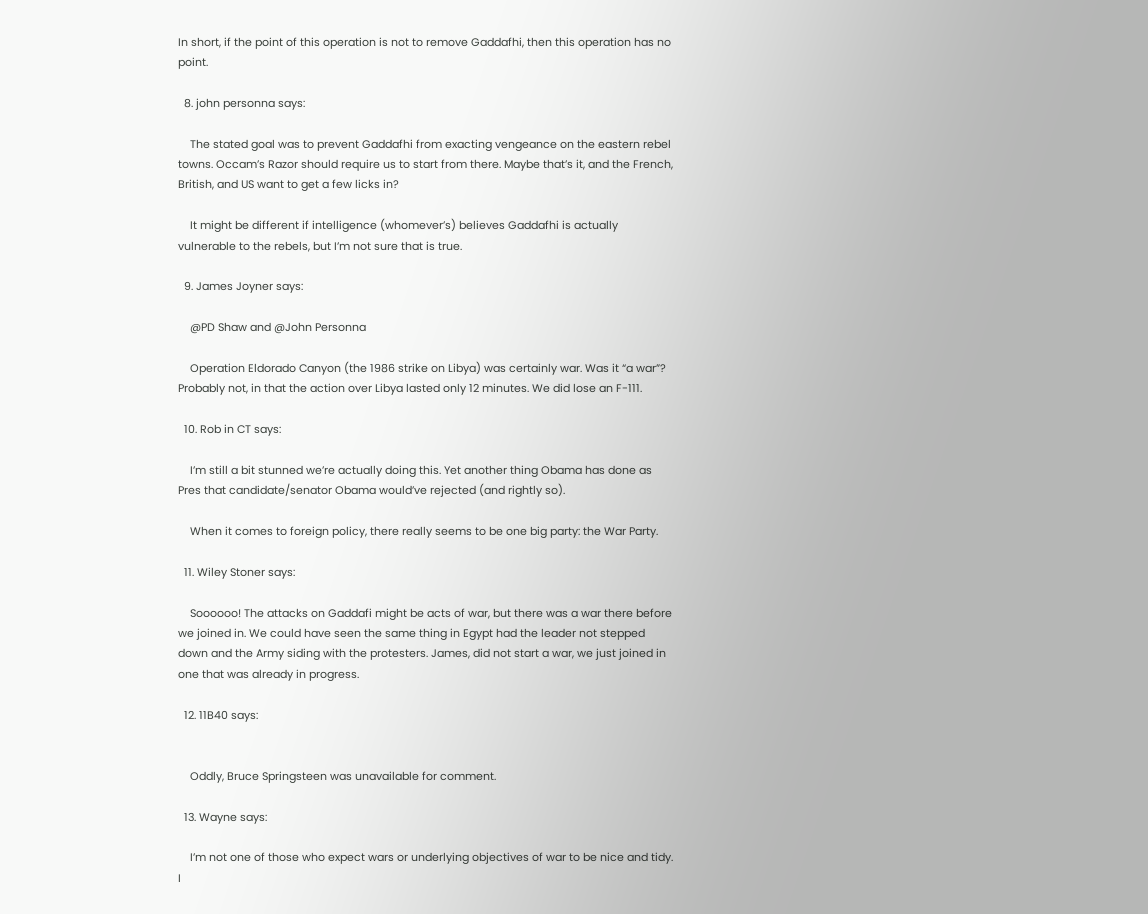In short, if the point of this operation is not to remove Gaddafhi, then this operation has no point.

  8. john personna says:

    The stated goal was to prevent Gaddafhi from exacting vengeance on the eastern rebel towns. Occam’s Razor should require us to start from there. Maybe that’s it, and the French, British, and US want to get a few licks in?

    It might be different if intelligence (whomever’s) believes Gaddafhi is actually vulnerable to the rebels, but I’m not sure that is true.

  9. James Joyner says:

    @PD Shaw and @John Personna

    Operation Eldorado Canyon (the 1986 strike on Libya) was certainly war. Was it “a war”? Probably not, in that the action over Libya lasted only 12 minutes. We did lose an F-111.

  10. Rob in CT says:

    I’m still a bit stunned we’re actually doing this. Yet another thing Obama has done as Pres that candidate/senator Obama would’ve rejected (and rightly so).

    When it comes to foreign policy, there really seems to be one big party: the War Party.

  11. Wiley Stoner says:

    Soooooo! The attacks on Gaddafi might be acts of war, but there was a war there before we joined in. We could have seen the same thing in Egypt had the leader not stepped down and the Army siding with the protesters. James, did not start a war, we just joined in one that was already in progress.

  12. 11B40 says:


    Oddly, Bruce Springsteen was unavailable for comment.

  13. Wayne says:

    I’m not one of those who expect wars or underlying objectives of war to be nice and tidy. I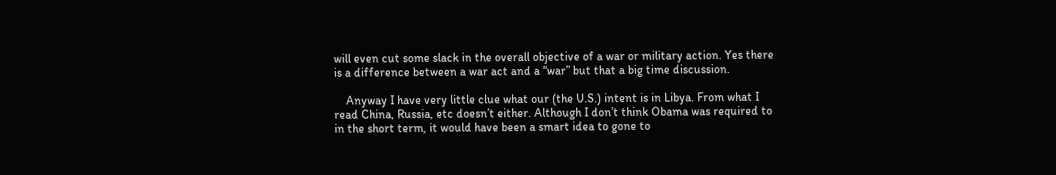will even cut some slack in the overall objective of a war or military action. Yes there is a difference between a war act and a “war” but that a big time discussion.

    Anyway I have very little clue what our (the U.S.) intent is in Libya. From what I read China, Russia, etc doesn’t either. Although I don’t think Obama was required to in the short term, it would have been a smart idea to gone to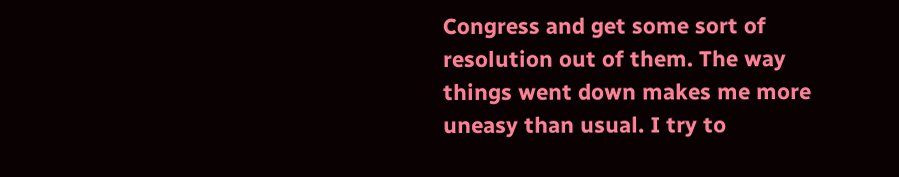Congress and get some sort of resolution out of them. The way things went down makes me more uneasy than usual. I try to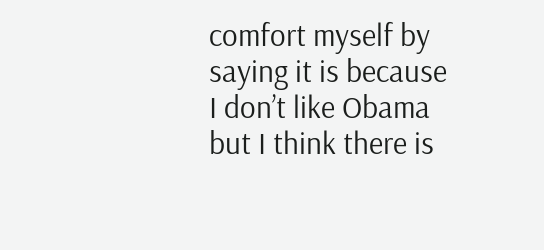comfort myself by saying it is because I don’t like Obama but I think there is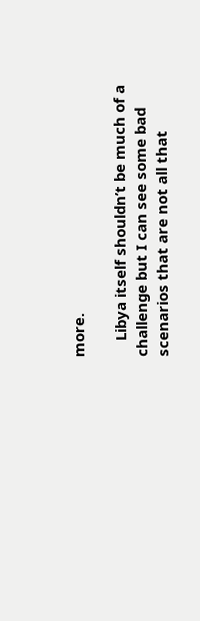more.

    Libya itself shouldn’t be much of a challenge but I can see some bad scenarios that are not all that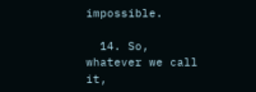impossible.

  14. So, whatever we call it,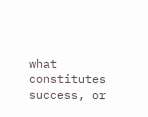what constitutes success, or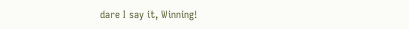dare I say it, Winning!